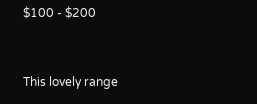$100 - $200


This lovely range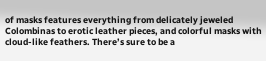of masks features everything from delicately jeweled Colombinas to erotic leather pieces, and colorful masks with cloud-like feathers. There’s sure to be a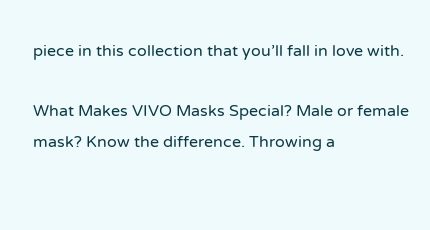piece in this collection that you’ll fall in love with.

What Makes VIVO Masks Special? Male or female mask? Know the difference. Throwing a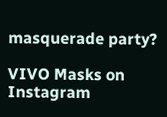masquerade party?

VIVO Masks on Instagram